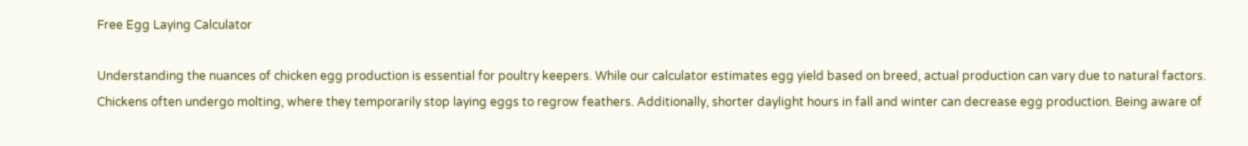Free Egg Laying Calculator

Understanding the nuances of chicken egg production is essential for poultry keepers. While our calculator estimates egg yield based on breed, actual production can vary due to natural factors. Chickens often undergo molting, where they temporarily stop laying eggs to regrow feathers. Additionally, shorter daylight hours in fall and winter can decrease egg production. Being aware of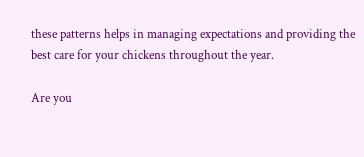these patterns helps in managing expectations and providing the best care for your chickens throughout the year.

Are you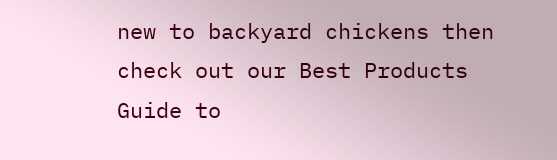new to backyard chickens then check out our Best Products Guide to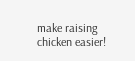make raising chicken easier!